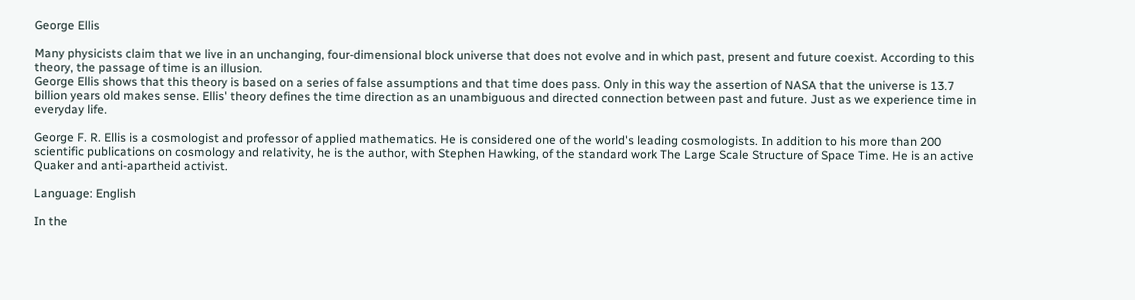George Ellis

Many physicists claim that we live in an unchanging, four-dimensional block universe that does not evolve and in which past, present and future coexist. According to this theory, the passage of time is an illusion.
George Ellis shows that this theory is based on a series of false assumptions and that time does pass. Only in this way the assertion of NASA that the universe is 13.7 billion years old makes sense. Ellis' theory defines the time direction as an unambiguous and directed connection between past and future. Just as we experience time in everyday life.

George F. R. Ellis is a cosmologist and professor of applied mathematics. He is considered one of the world's leading cosmologists. In addition to his more than 200 scientific publications on cosmology and relativity, he is the author, with Stephen Hawking, of the standard work The Large Scale Structure of Space Time. He is an active Quaker and anti-apartheid activist.

Language: English

In the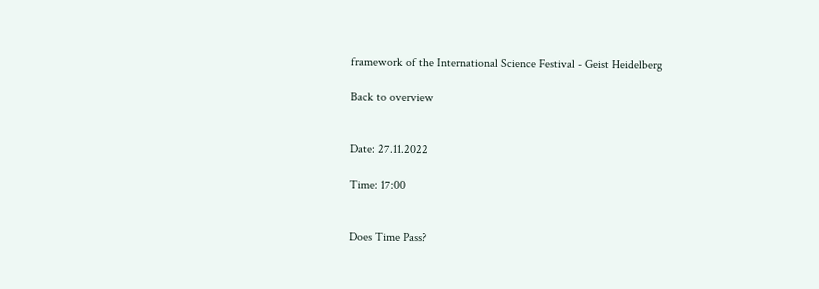framework of the International Science Festival - Geist Heidelberg

Back to overview


Date: 27.11.2022

Time: 17:00


Does Time Pass?